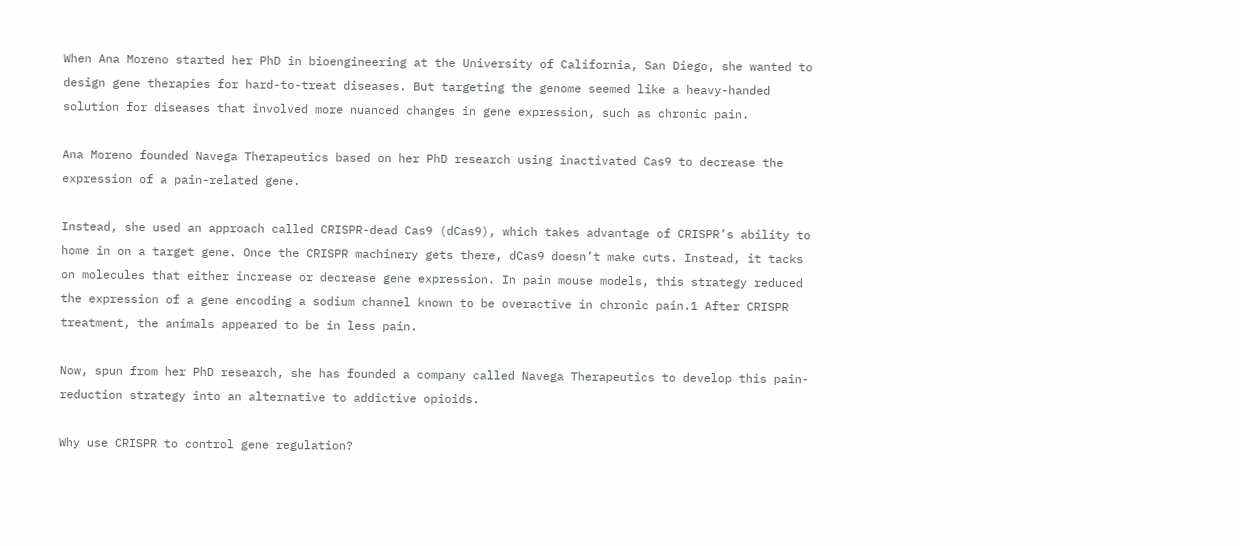When Ana Moreno started her PhD in bioengineering at the University of California, San Diego, she wanted to design gene therapies for hard-to-treat diseases. But targeting the genome seemed like a heavy-handed solution for diseases that involved more nuanced changes in gene expression, such as chronic pain.

Ana Moreno founded Navega Therapeutics based on her PhD research using inactivated Cas9 to decrease the expression of a pain-related gene.

Instead, she used an approach called CRISPR-dead Cas9 (dCas9), which takes advantage of CRISPR’s ability to home in on a target gene. Once the CRISPR machinery gets there, dCas9 doesn’t make cuts. Instead, it tacks on molecules that either increase or decrease gene expression. In pain mouse models, this strategy reduced the expression of a gene encoding a sodium channel known to be overactive in chronic pain.1 After CRISPR treatment, the animals appeared to be in less pain.

Now, spun from her PhD research, she has founded a company called Navega Therapeutics to develop this pain-reduction strategy into an alternative to addictive opioids.

Why use CRISPR to control gene regulation?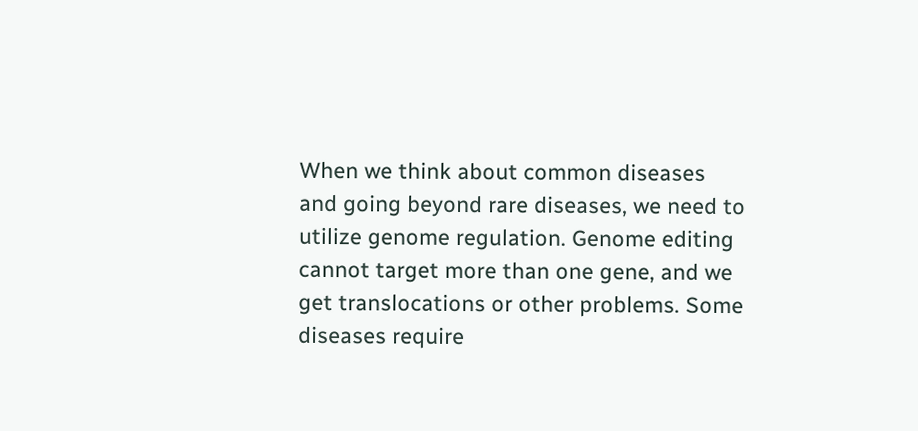When we think about common diseases and going beyond rare diseases, we need to utilize genome regulation. Genome editing cannot target more than one gene, and we get translocations or other problems. Some diseases require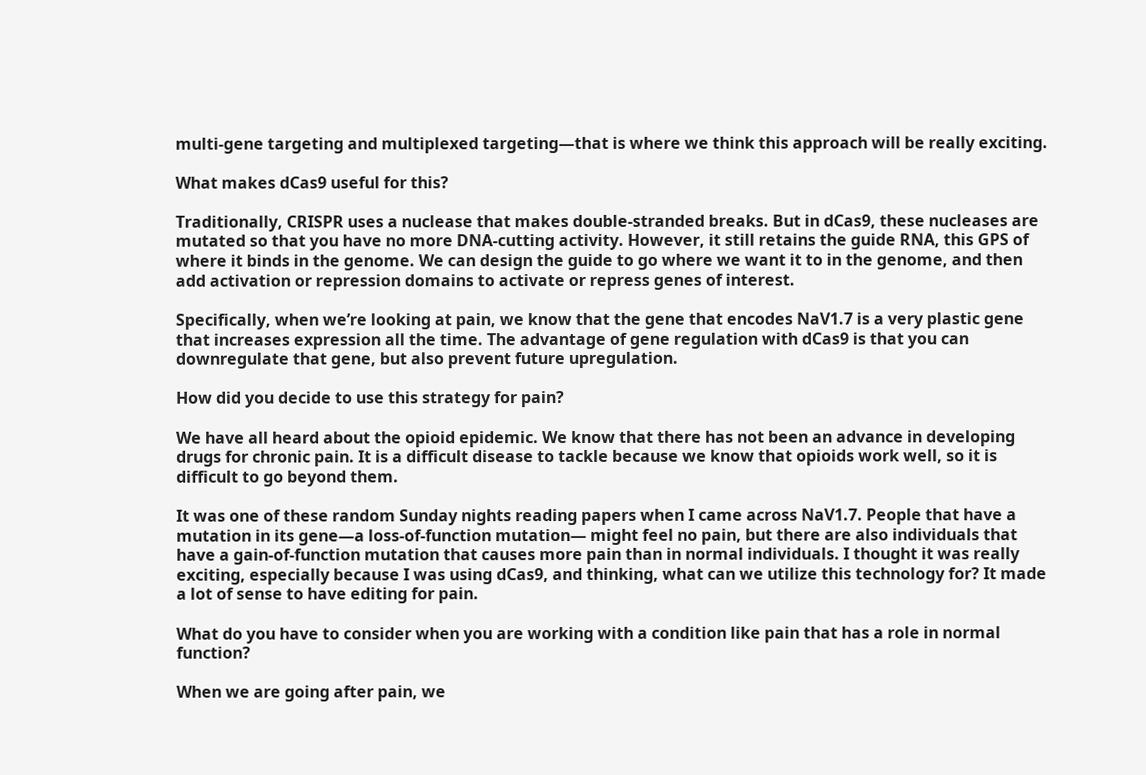multi-gene targeting and multiplexed targeting—that is where we think this approach will be really exciting.

What makes dCas9 useful for this?

Traditionally, CRISPR uses a nuclease that makes double-stranded breaks. But in dCas9, these nucleases are mutated so that you have no more DNA-cutting activity. However, it still retains the guide RNA, this GPS of where it binds in the genome. We can design the guide to go where we want it to in the genome, and then add activation or repression domains to activate or repress genes of interest.

Specifically, when we’re looking at pain, we know that the gene that encodes NaV1.7 is a very plastic gene that increases expression all the time. The advantage of gene regulation with dCas9 is that you can downregulate that gene, but also prevent future upregulation.

How did you decide to use this strategy for pain?

We have all heard about the opioid epidemic. We know that there has not been an advance in developing drugs for chronic pain. It is a difficult disease to tackle because we know that opioids work well, so it is difficult to go beyond them.

It was one of these random Sunday nights reading papers when I came across NaV1.7. People that have a mutation in its gene—a loss-of-function mutation— might feel no pain, but there are also individuals that have a gain-of-function mutation that causes more pain than in normal individuals. I thought it was really exciting, especially because I was using dCas9, and thinking, what can we utilize this technology for? It made a lot of sense to have editing for pain.

What do you have to consider when you are working with a condition like pain that has a role in normal function?

When we are going after pain, we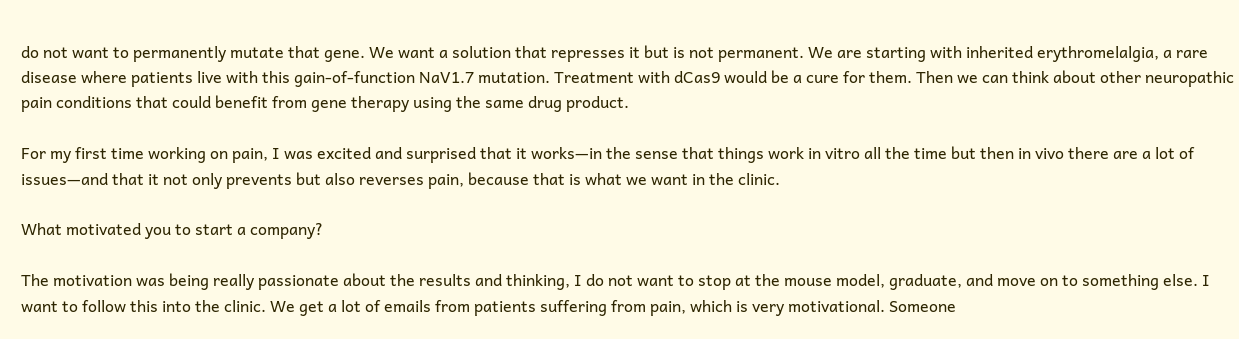do not want to permanently mutate that gene. We want a solution that represses it but is not permanent. We are starting with inherited erythromelalgia, a rare disease where patients live with this gain-of-function NaV1.7 mutation. Treatment with dCas9 would be a cure for them. Then we can think about other neuropathic pain conditions that could benefit from gene therapy using the same drug product.

For my first time working on pain, I was excited and surprised that it works—in the sense that things work in vitro all the time but then in vivo there are a lot of issues—and that it not only prevents but also reverses pain, because that is what we want in the clinic.

What motivated you to start a company?

The motivation was being really passionate about the results and thinking, I do not want to stop at the mouse model, graduate, and move on to something else. I want to follow this into the clinic. We get a lot of emails from patients suffering from pain, which is very motivational. Someone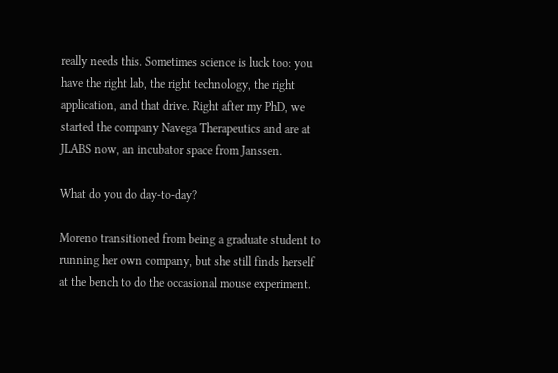really needs this. Sometimes science is luck too: you have the right lab, the right technology, the right application, and that drive. Right after my PhD, we started the company Navega Therapeutics and are at JLABS now, an incubator space from Janssen.

What do you do day-to-day?

Moreno transitioned from being a graduate student to running her own company, but she still finds herself at the bench to do the occasional mouse experiment.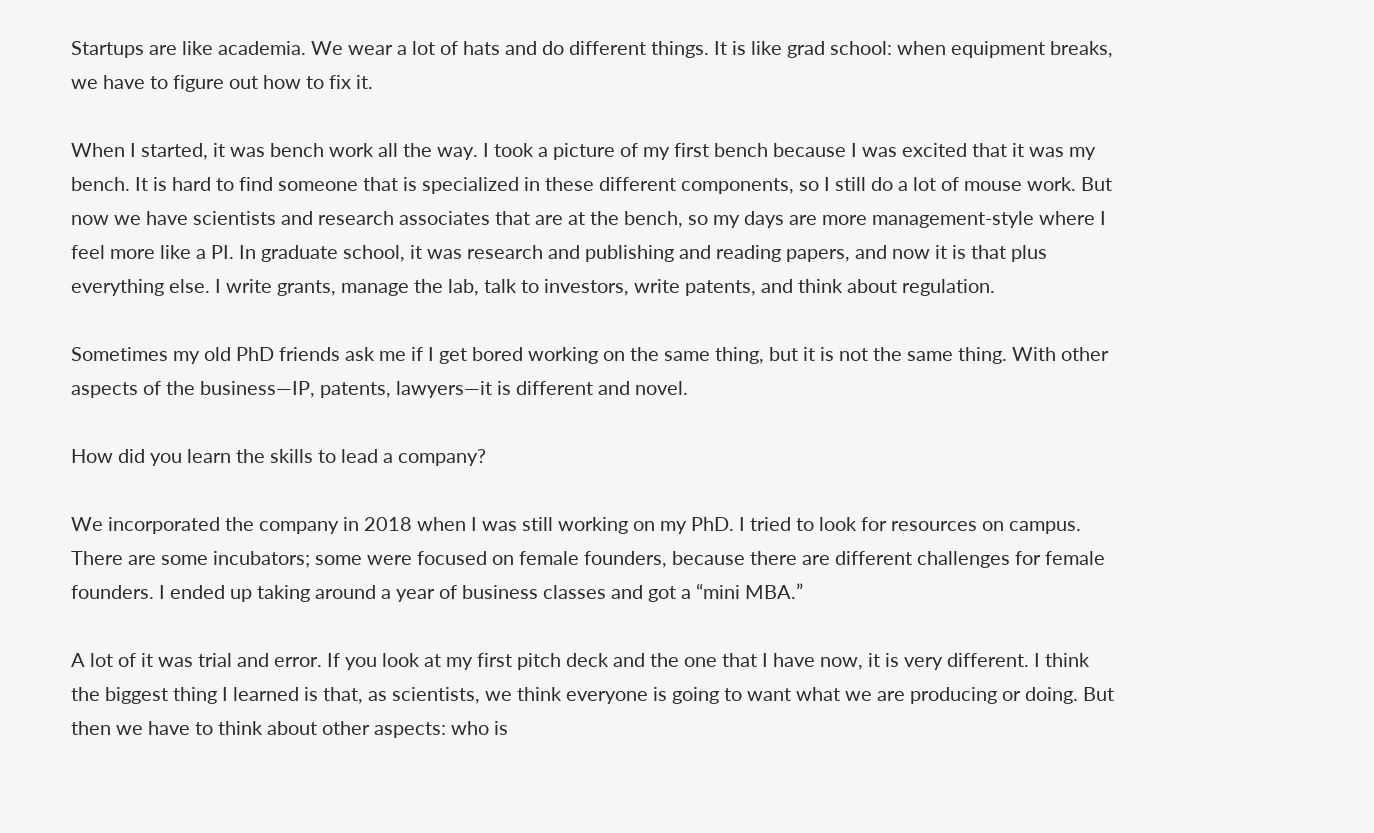Startups are like academia. We wear a lot of hats and do different things. It is like grad school: when equipment breaks, we have to figure out how to fix it.

When I started, it was bench work all the way. I took a picture of my first bench because I was excited that it was my bench. It is hard to find someone that is specialized in these different components, so I still do a lot of mouse work. But now we have scientists and research associates that are at the bench, so my days are more management-style where I feel more like a PI. In graduate school, it was research and publishing and reading papers, and now it is that plus everything else. I write grants, manage the lab, talk to investors, write patents, and think about regulation.

Sometimes my old PhD friends ask me if I get bored working on the same thing, but it is not the same thing. With other aspects of the business—IP, patents, lawyers—it is different and novel.

How did you learn the skills to lead a company?

We incorporated the company in 2018 when I was still working on my PhD. I tried to look for resources on campus. There are some incubators; some were focused on female founders, because there are different challenges for female founders. I ended up taking around a year of business classes and got a “mini MBA.”

A lot of it was trial and error. If you look at my first pitch deck and the one that I have now, it is very different. I think the biggest thing I learned is that, as scientists, we think everyone is going to want what we are producing or doing. But then we have to think about other aspects: who is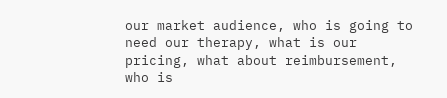our market audience, who is going to need our therapy, what is our pricing, what about reimbursement, who is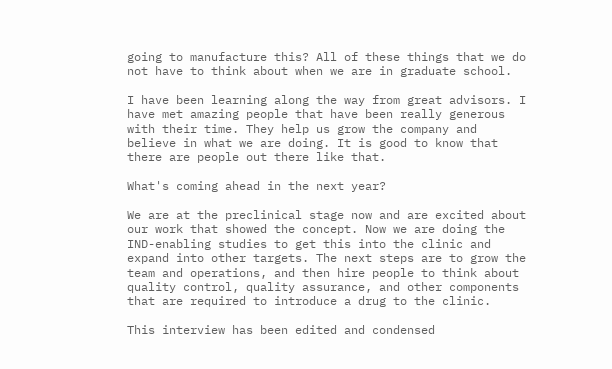going to manufacture this? All of these things that we do not have to think about when we are in graduate school.

I have been learning along the way from great advisors. I have met amazing people that have been really generous with their time. They help us grow the company and believe in what we are doing. It is good to know that there are people out there like that.

What's coming ahead in the next year?

We are at the preclinical stage now and are excited about our work that showed the concept. Now we are doing the IND-enabling studies to get this into the clinic and expand into other targets. The next steps are to grow the team and operations, and then hire people to think about quality control, quality assurance, and other components that are required to introduce a drug to the clinic.

This interview has been edited and condensed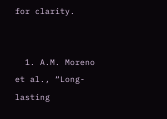for clarity.


  1. A.M. Moreno et al., “Long-lasting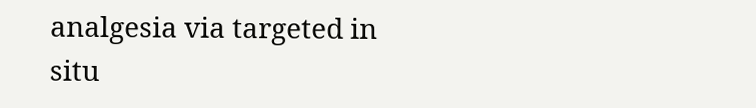analgesia via targeted in situ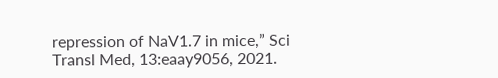repression of NaV1.7 in mice,” Sci Transl Med, 13:eaay9056, 2021.